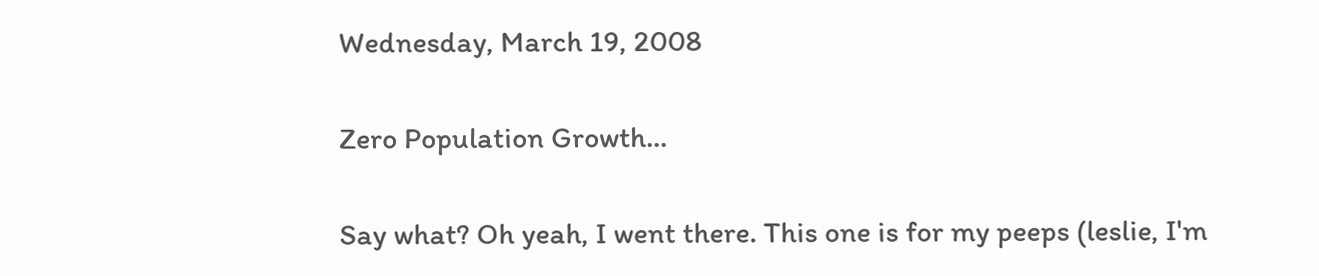Wednesday, March 19, 2008

Zero Population Growth...

Say what? Oh yeah, I went there. This one is for my peeps (leslie, I'm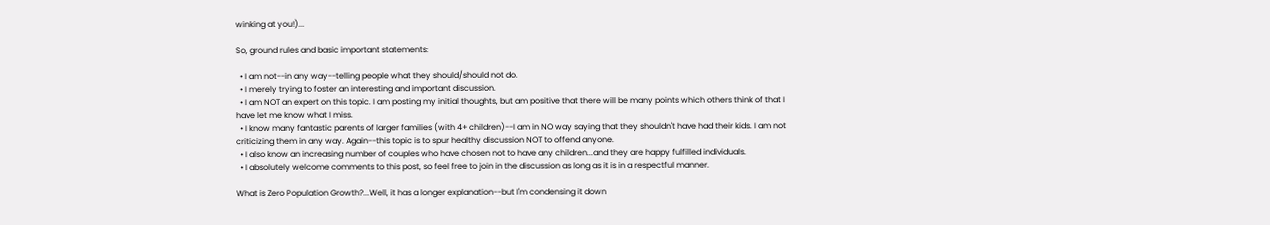winking at you!)...

So, ground rules and basic important statements:

  • I am not--in any way--telling people what they should/should not do.
  • I merely trying to foster an interesting and important discussion.
  • I am NOT an expert on this topic. I am posting my initial thoughts, but am positive that there will be many points which others think of that I have let me know what I miss.
  • I know many fantastic parents of larger families (with 4+ children)--I am in NO way saying that they shouldn't have had their kids. I am not criticizing them in any way. Again--this topic is to spur healthy discussion NOT to offend anyone.
  • I also know an increasing number of couples who have chosen not to have any children...and they are happy fulfilled individuals.
  • I absolutely welcome comments to this post, so feel free to join in the discussion as long as it is in a respectful manner.

What is Zero Population Growth?...Well, it has a longer explanation--but I'm condensing it down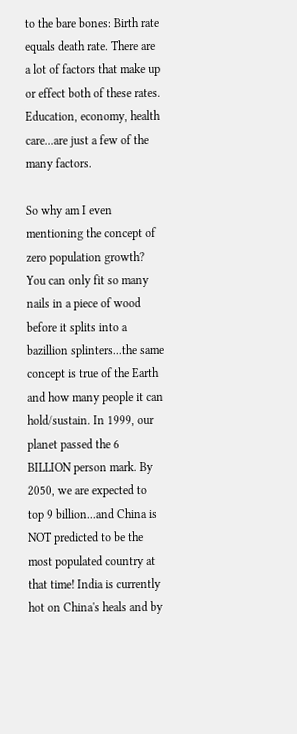to the bare bones: Birth rate equals death rate. There are a lot of factors that make up or effect both of these rates. Education, economy, health care...are just a few of the many factors.

So why am I even mentioning the concept of zero population growth? You can only fit so many nails in a piece of wood before it splits into a bazillion splinters...the same concept is true of the Earth and how many people it can hold/sustain. In 1999, our planet passed the 6 BILLION person mark. By 2050, we are expected to top 9 billion...and China is NOT predicted to be the most populated country at that time! India is currently hot on China's heals and by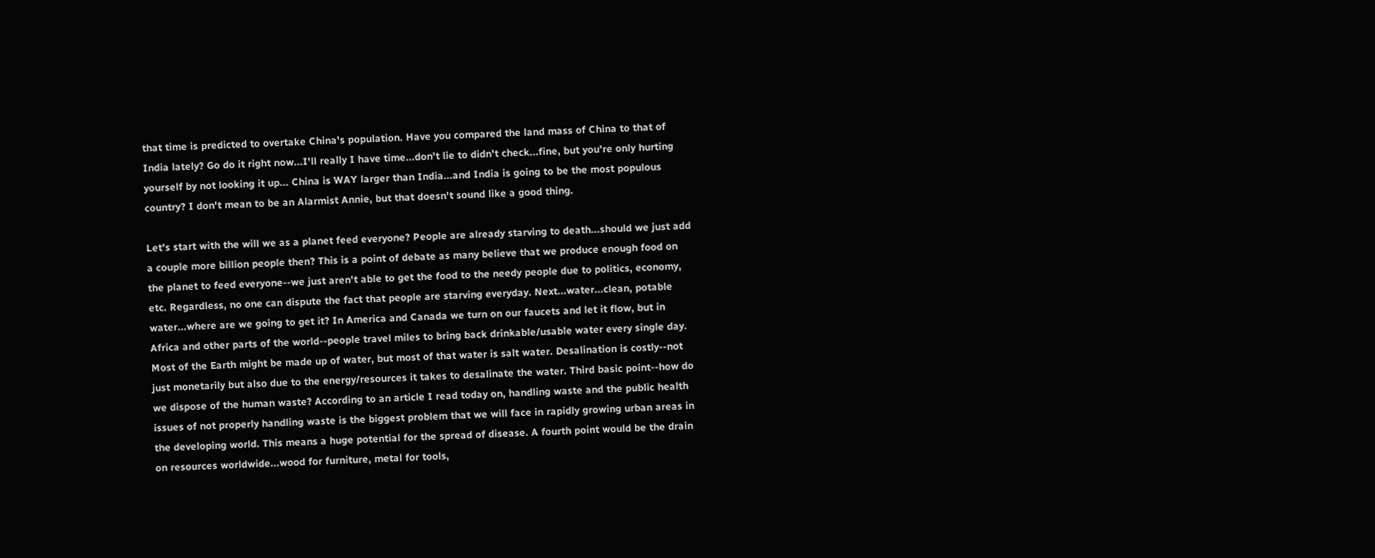that time is predicted to overtake China's population. Have you compared the land mass of China to that of India lately? Go do it right now...I'll really I have time...don't lie to didn't check...fine, but you're only hurting yourself by not looking it up... China is WAY larger than India...and India is going to be the most populous country? I don't mean to be an Alarmist Annie, but that doesn't sound like a good thing.

Let's start with the will we as a planet feed everyone? People are already starving to death...should we just add a couple more billion people then? This is a point of debate as many believe that we produce enough food on the planet to feed everyone--we just aren't able to get the food to the needy people due to politics, economy, etc. Regardless, no one can dispute the fact that people are starving everyday. Next...water...clean, potable water...where are we going to get it? In America and Canada we turn on our faucets and let it flow, but in Africa and other parts of the world--people travel miles to bring back drinkable/usable water every single day. Most of the Earth might be made up of water, but most of that water is salt water. Desalination is costly--not just monetarily but also due to the energy/resources it takes to desalinate the water. Third basic point--how do we dispose of the human waste? According to an article I read today on, handling waste and the public health issues of not properly handling waste is the biggest problem that we will face in rapidly growing urban areas in the developing world. This means a huge potential for the spread of disease. A fourth point would be the drain on resources worldwide...wood for furniture, metal for tools,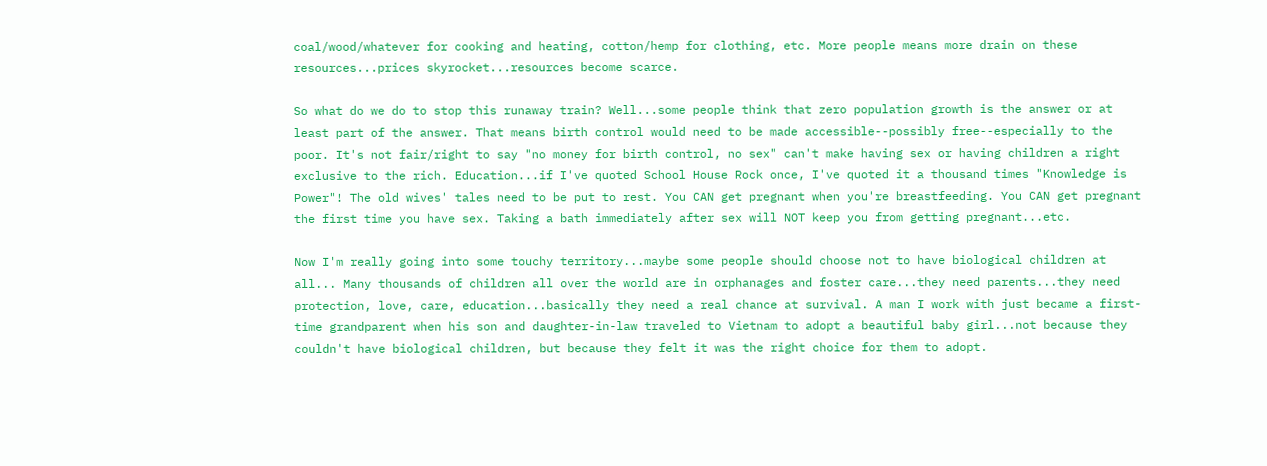coal/wood/whatever for cooking and heating, cotton/hemp for clothing, etc. More people means more drain on these resources...prices skyrocket...resources become scarce.

So what do we do to stop this runaway train? Well...some people think that zero population growth is the answer or at least part of the answer. That means birth control would need to be made accessible--possibly free--especially to the poor. It's not fair/right to say "no money for birth control, no sex" can't make having sex or having children a right exclusive to the rich. Education...if I've quoted School House Rock once, I've quoted it a thousand times "Knowledge is Power"! The old wives' tales need to be put to rest. You CAN get pregnant when you're breastfeeding. You CAN get pregnant the first time you have sex. Taking a bath immediately after sex will NOT keep you from getting pregnant...etc.

Now I'm really going into some touchy territory...maybe some people should choose not to have biological children at all... Many thousands of children all over the world are in orphanages and foster care...they need parents...they need protection, love, care, education...basically they need a real chance at survival. A man I work with just became a first-time grandparent when his son and daughter-in-law traveled to Vietnam to adopt a beautiful baby girl...not because they couldn't have biological children, but because they felt it was the right choice for them to adopt.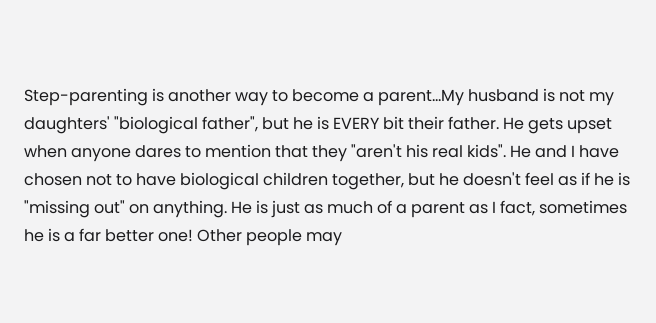Step-parenting is another way to become a parent...My husband is not my daughters' "biological father", but he is EVERY bit their father. He gets upset when anyone dares to mention that they "aren't his real kids". He and I have chosen not to have biological children together, but he doesn't feel as if he is "missing out" on anything. He is just as much of a parent as I fact, sometimes he is a far better one! Other people may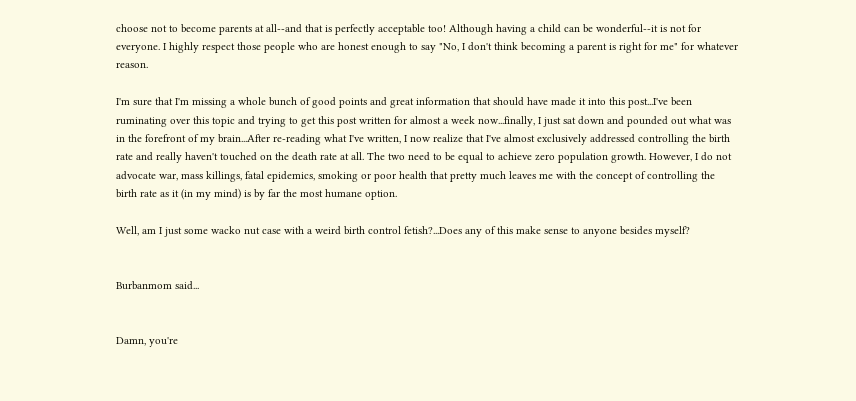choose not to become parents at all--and that is perfectly acceptable too! Although having a child can be wonderful--it is not for everyone. I highly respect those people who are honest enough to say "No, I don't think becoming a parent is right for me" for whatever reason.

I'm sure that I'm missing a whole bunch of good points and great information that should have made it into this post...I've been ruminating over this topic and trying to get this post written for almost a week now...finally, I just sat down and pounded out what was in the forefront of my brain...After re-reading what I've written, I now realize that I've almost exclusively addressed controlling the birth rate and really haven't touched on the death rate at all. The two need to be equal to achieve zero population growth. However, I do not advocate war, mass killings, fatal epidemics, smoking or poor health that pretty much leaves me with the concept of controlling the birth rate as it (in my mind) is by far the most humane option.

Well, am I just some wacko nut case with a weird birth control fetish?...Does any of this make sense to anyone besides myself?


Burbanmom said...


Damn, you're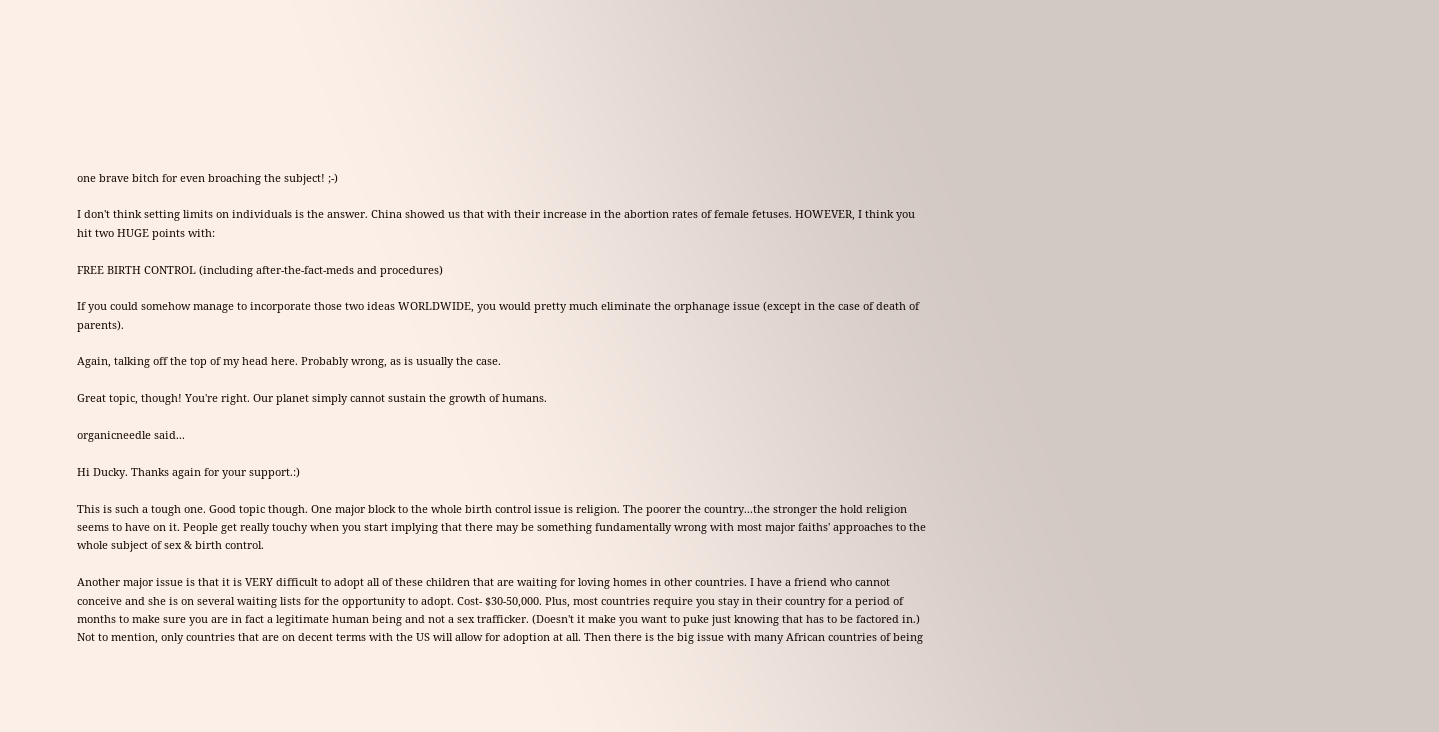one brave bitch for even broaching the subject! ;-)

I don't think setting limits on individuals is the answer. China showed us that with their increase in the abortion rates of female fetuses. HOWEVER, I think you hit two HUGE points with:

FREE BIRTH CONTROL (including after-the-fact-meds and procedures)

If you could somehow manage to incorporate those two ideas WORLDWIDE, you would pretty much eliminate the orphanage issue (except in the case of death of parents).

Again, talking off the top of my head here. Probably wrong, as is usually the case.

Great topic, though! You're right. Our planet simply cannot sustain the growth of humans.

organicneedle said...

Hi Ducky. Thanks again for your support.:)

This is such a tough one. Good topic though. One major block to the whole birth control issue is religion. The poorer the country...the stronger the hold religion seems to have on it. People get really touchy when you start implying that there may be something fundamentally wrong with most major faiths' approaches to the whole subject of sex & birth control.

Another major issue is that it is VERY difficult to adopt all of these children that are waiting for loving homes in other countries. I have a friend who cannot conceive and she is on several waiting lists for the opportunity to adopt. Cost- $30-50,000. Plus, most countries require you stay in their country for a period of months to make sure you are in fact a legitimate human being and not a sex trafficker. (Doesn't it make you want to puke just knowing that has to be factored in.) Not to mention, only countries that are on decent terms with the US will allow for adoption at all. Then there is the big issue with many African countries of being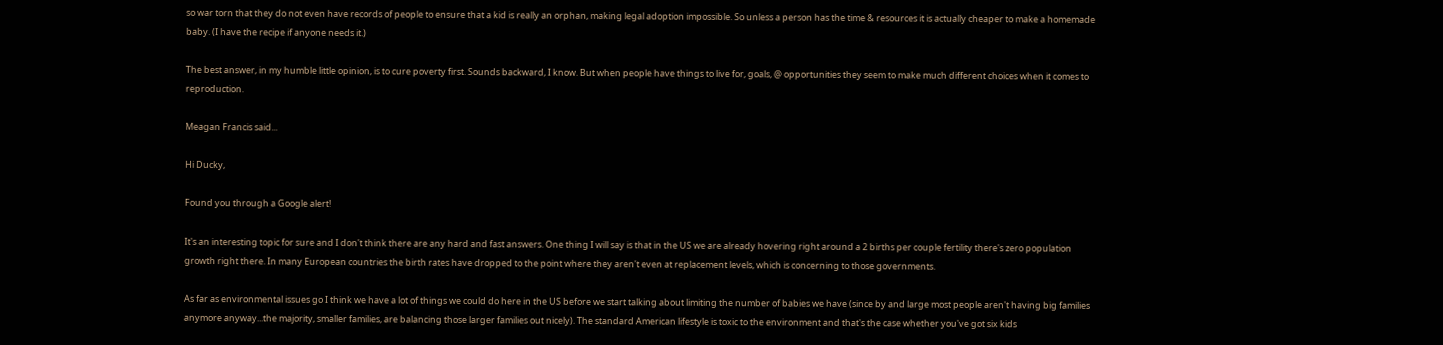so war torn that they do not even have records of people to ensure that a kid is really an orphan, making legal adoption impossible. So unless a person has the time & resources it is actually cheaper to make a homemade baby. (I have the recipe if anyone needs it.)

The best answer, in my humble little opinion, is to cure poverty first. Sounds backward, I know. But when people have things to live for, goals, @ opportunities they seem to make much different choices when it comes to reproduction.

Meagan Francis said...

Hi Ducky,

Found you through a Google alert!

It's an interesting topic for sure and I don't think there are any hard and fast answers. One thing I will say is that in the US we are already hovering right around a 2 births per couple fertility there's zero population growth right there. In many European countries the birth rates have dropped to the point where they aren't even at replacement levels, which is concerning to those governments.

As far as environmental issues go I think we have a lot of things we could do here in the US before we start talking about limiting the number of babies we have (since by and large most people aren't having big families anymore anyway...the majority, smaller families, are balancing those larger families out nicely). The standard American lifestyle is toxic to the environment and that's the case whether you've got six kids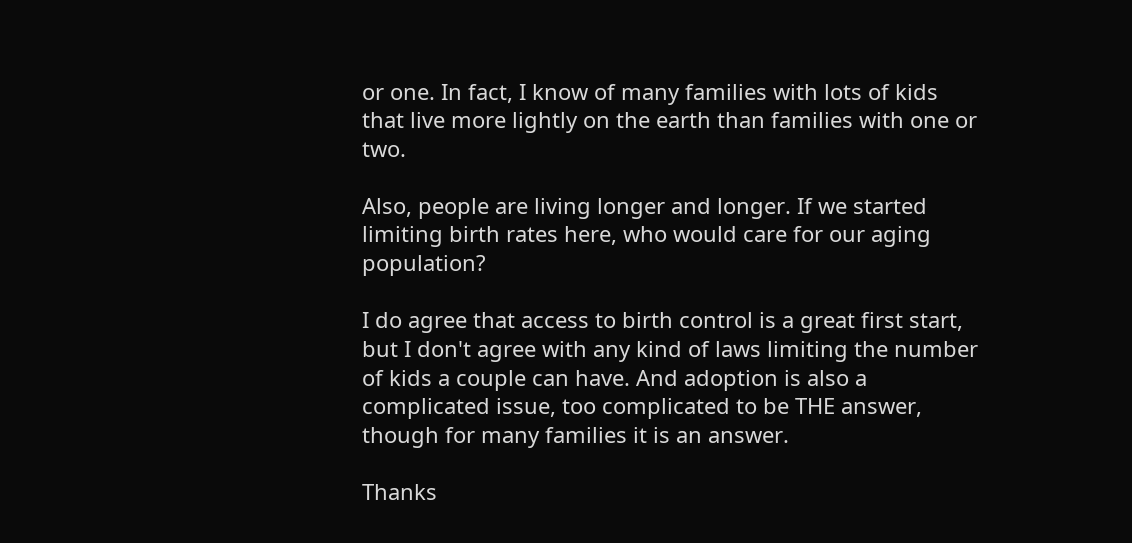or one. In fact, I know of many families with lots of kids that live more lightly on the earth than families with one or two.

Also, people are living longer and longer. If we started limiting birth rates here, who would care for our aging population?

I do agree that access to birth control is a great first start, but I don't agree with any kind of laws limiting the number of kids a couple can have. And adoption is also a complicated issue, too complicated to be THE answer, though for many families it is an answer.

Thanks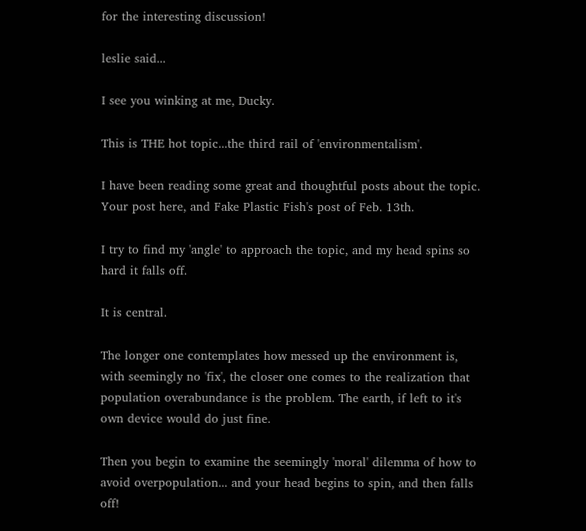for the interesting discussion!

leslie said...

I see you winking at me, Ducky.

This is THE hot topic...the third rail of 'environmentalism'.

I have been reading some great and thoughtful posts about the topic. Your post here, and Fake Plastic Fish's post of Feb. 13th.

I try to find my 'angle' to approach the topic, and my head spins so hard it falls off.

It is central.

The longer one contemplates how messed up the environment is, with seemingly no 'fix', the closer one comes to the realization that population overabundance is the problem. The earth, if left to it's own device would do just fine.

Then you begin to examine the seemingly 'moral' dilemma of how to avoid overpopulation... and your head begins to spin, and then falls off!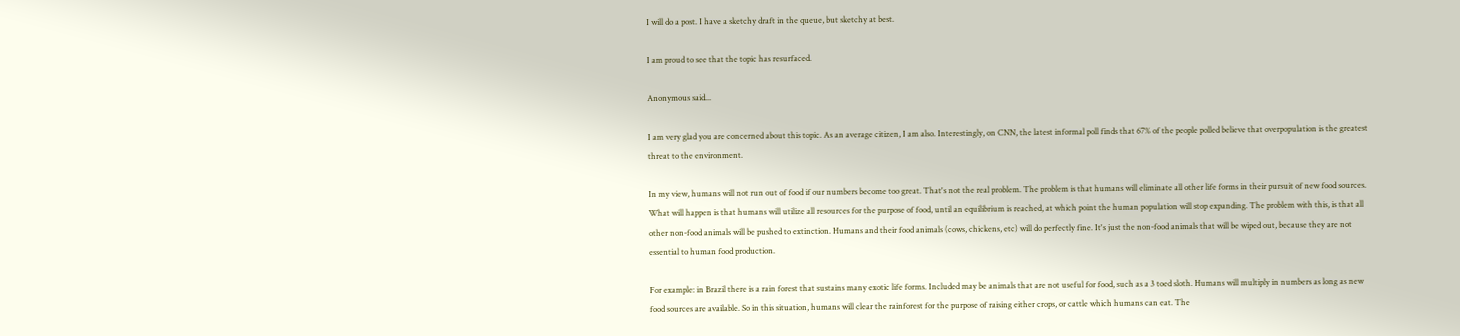I will do a post. I have a sketchy draft in the queue, but sketchy at best.

I am proud to see that the topic has resurfaced.

Anonymous said...

I am very glad you are concerned about this topic. As an average citizen, I am also. Interestingly, on CNN, the latest informal poll finds that 67% of the people polled believe that overpopulation is the greatest threat to the environment.

In my view, humans will not run out of food if our numbers become too great. That's not the real problem. The problem is that humans will eliminate all other life forms in their pursuit of new food sources. What will happen is that humans will utilize all resources for the purpose of food, until an equilibrium is reached, at which point the human population will stop expanding. The problem with this, is that all other non-food animals will be pushed to extinction. Humans and their food animals (cows, chickens, etc) will do perfectly fine. It's just the non-food animals that will be wiped out, because they are not essential to human food production.

For example: in Brazil there is a rain forest that sustains many exotic life forms. Included may be animals that are not useful for food, such as a 3 toed sloth. Humans will multiply in numbers as long as new food sources are available. So in this situation, humans will clear the rainforest for the purpose of raising either crops, or cattle which humans can eat. The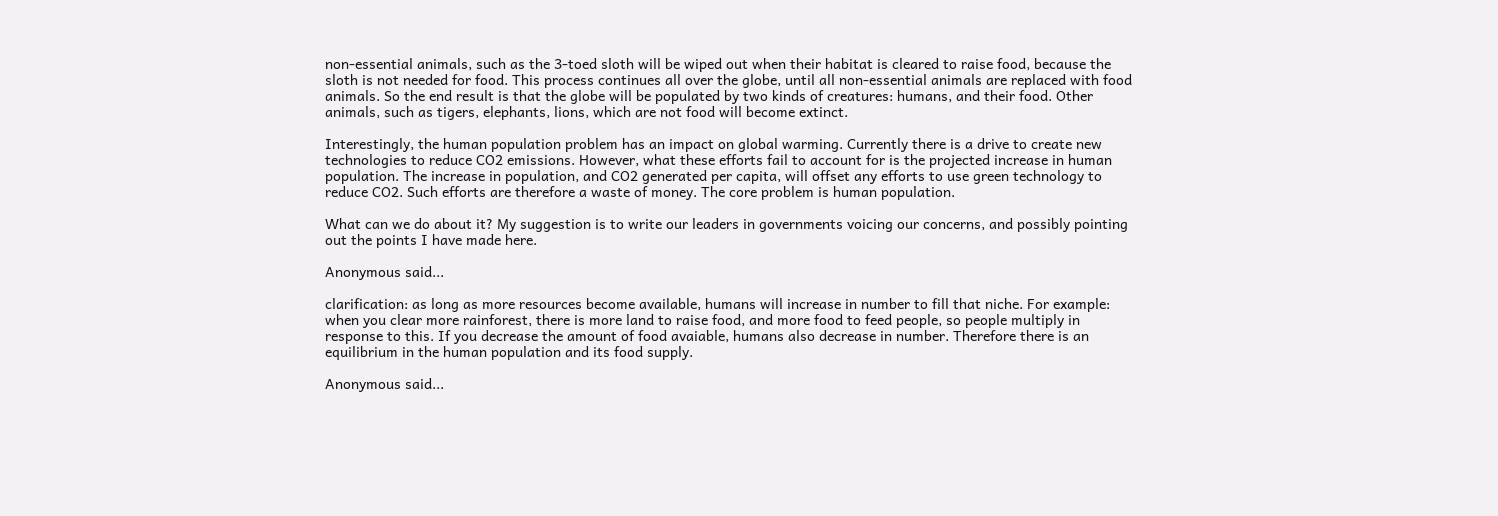non-essential animals, such as the 3-toed sloth will be wiped out when their habitat is cleared to raise food, because the sloth is not needed for food. This process continues all over the globe, until all non-essential animals are replaced with food animals. So the end result is that the globe will be populated by two kinds of creatures: humans, and their food. Other animals, such as tigers, elephants, lions, which are not food will become extinct.

Interestingly, the human population problem has an impact on global warming. Currently there is a drive to create new technologies to reduce CO2 emissions. However, what these efforts fail to account for is the projected increase in human population. The increase in population, and CO2 generated per capita, will offset any efforts to use green technology to reduce CO2. Such efforts are therefore a waste of money. The core problem is human population.

What can we do about it? My suggestion is to write our leaders in governments voicing our concerns, and possibly pointing out the points I have made here.

Anonymous said...

clarification: as long as more resources become available, humans will increase in number to fill that niche. For example: when you clear more rainforest, there is more land to raise food, and more food to feed people, so people multiply in response to this. If you decrease the amount of food avaiable, humans also decrease in number. Therefore there is an equilibrium in the human population and its food supply.

Anonymous said...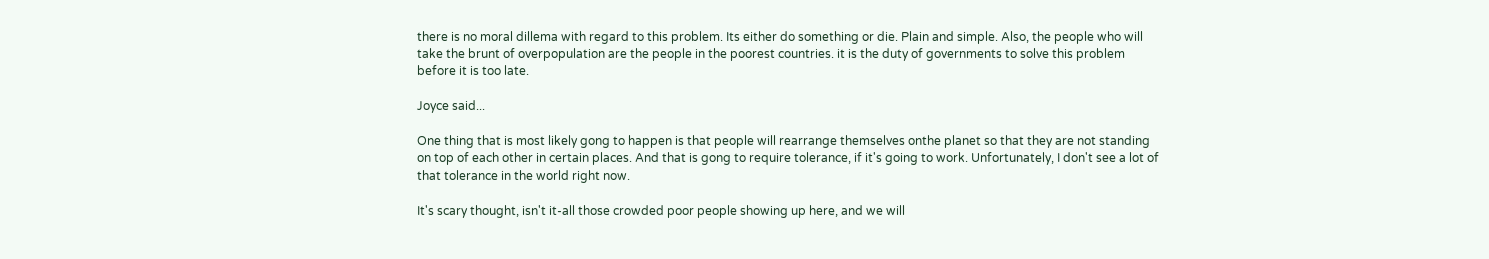there is no moral dillema with regard to this problem. Its either do something or die. Plain and simple. Also, the people who will take the brunt of overpopulation are the people in the poorest countries. it is the duty of governments to solve this problem before it is too late.

Joyce said...

One thing that is most likely gong to happen is that people will rearrange themselves onthe planet so that they are not standing on top of each other in certain places. And that is gong to require tolerance, if it's going to work. Unfortunately, I don't see a lot of that tolerance in the world right now.

It's scary thought, isn't it-all those crowded poor people showing up here, and we will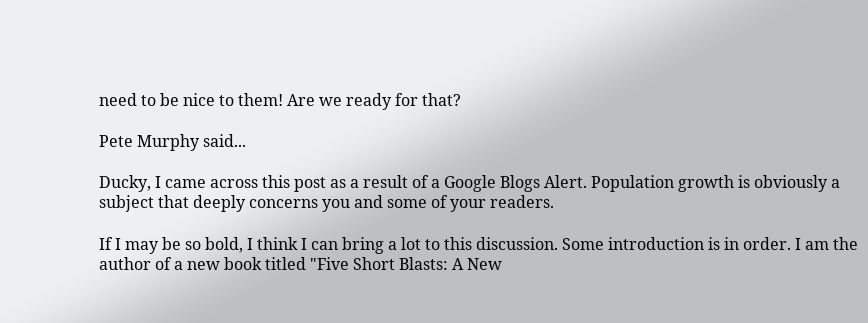need to be nice to them! Are we ready for that?

Pete Murphy said...

Ducky, I came across this post as a result of a Google Blogs Alert. Population growth is obviously a subject that deeply concerns you and some of your readers.

If I may be so bold, I think I can bring a lot to this discussion. Some introduction is in order. I am the author of a new book titled "Five Short Blasts: A New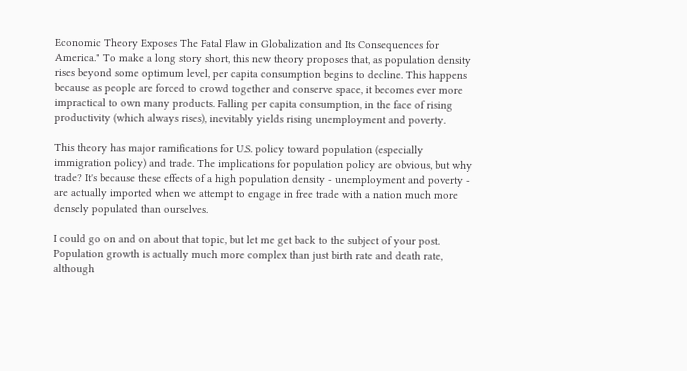Economic Theory Exposes The Fatal Flaw in Globalization and Its Consequences for America." To make a long story short, this new theory proposes that, as population density rises beyond some optimum level, per capita consumption begins to decline. This happens because as people are forced to crowd together and conserve space, it becomes ever more impractical to own many products. Falling per capita consumption, in the face of rising productivity (which always rises), inevitably yields rising unemployment and poverty.

This theory has major ramifications for U.S. policy toward population (especially immigration policy) and trade. The implications for population policy are obvious, but why trade? It's because these effects of a high population density - unemployment and poverty - are actually imported when we attempt to engage in free trade with a nation much more densely populated than ourselves.

I could go on and on about that topic, but let me get back to the subject of your post. Population growth is actually much more complex than just birth rate and death rate, although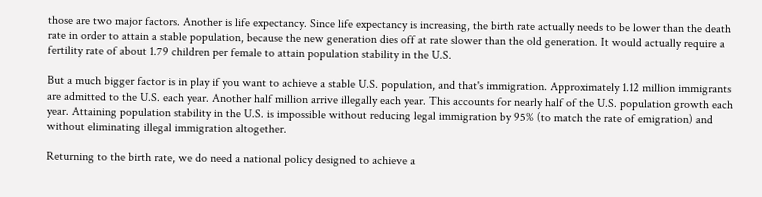those are two major factors. Another is life expectancy. Since life expectancy is increasing, the birth rate actually needs to be lower than the death rate in order to attain a stable population, because the new generation dies off at rate slower than the old generation. It would actually require a fertility rate of about 1.79 children per female to attain population stability in the U.S.

But a much bigger factor is in play if you want to achieve a stable U.S. population, and that's immigration. Approximately 1.12 million immigrants are admitted to the U.S. each year. Another half million arrive illegally each year. This accounts for nearly half of the U.S. population growth each year. Attaining population stability in the U.S. is impossible without reducing legal immigration by 95% (to match the rate of emigration) and without eliminating illegal immigration altogether.

Returning to the birth rate, we do need a national policy designed to achieve a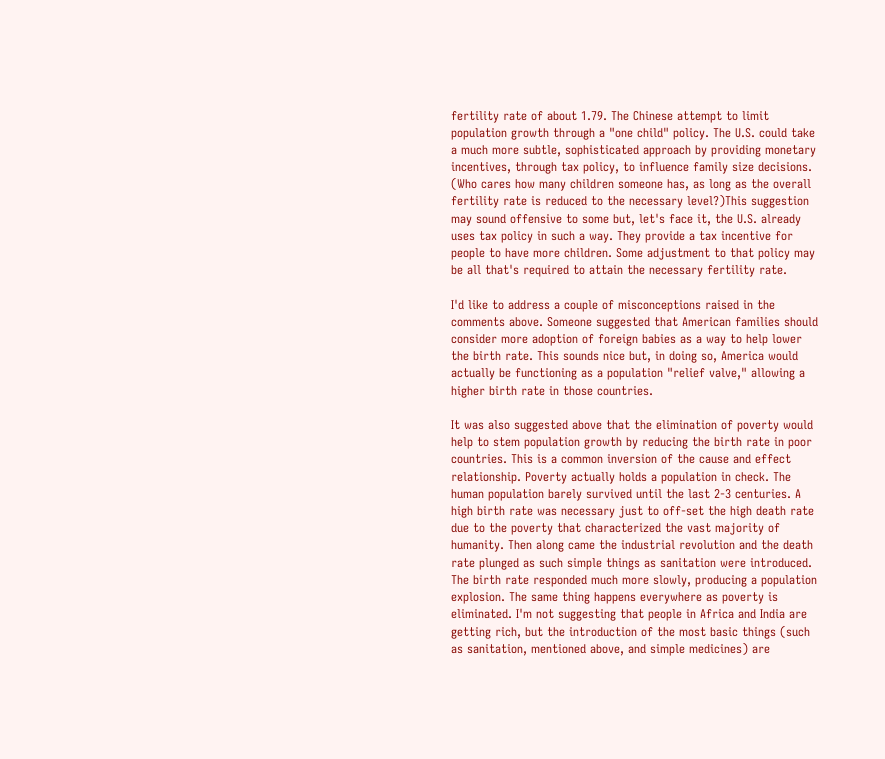fertility rate of about 1.79. The Chinese attempt to limit population growth through a "one child" policy. The U.S. could take a much more subtle, sophisticated approach by providing monetary incentives, through tax policy, to influence family size decisions. (Who cares how many children someone has, as long as the overall fertility rate is reduced to the necessary level?)This suggestion may sound offensive to some but, let's face it, the U.S. already uses tax policy in such a way. They provide a tax incentive for people to have more children. Some adjustment to that policy may be all that's required to attain the necessary fertility rate.

I'd like to address a couple of misconceptions raised in the comments above. Someone suggested that American families should consider more adoption of foreign babies as a way to help lower the birth rate. This sounds nice but, in doing so, America would actually be functioning as a population "relief valve," allowing a higher birth rate in those countries.

It was also suggested above that the elimination of poverty would help to stem population growth by reducing the birth rate in poor countries. This is a common inversion of the cause and effect relationship. Poverty actually holds a population in check. The human population barely survived until the last 2-3 centuries. A high birth rate was necessary just to off-set the high death rate due to the poverty that characterized the vast majority of humanity. Then along came the industrial revolution and the death rate plunged as such simple things as sanitation were introduced. The birth rate responded much more slowly, producing a population explosion. The same thing happens everywhere as poverty is eliminated. I'm not suggesting that people in Africa and India are getting rich, but the introduction of the most basic things (such as sanitation, mentioned above, and simple medicines) are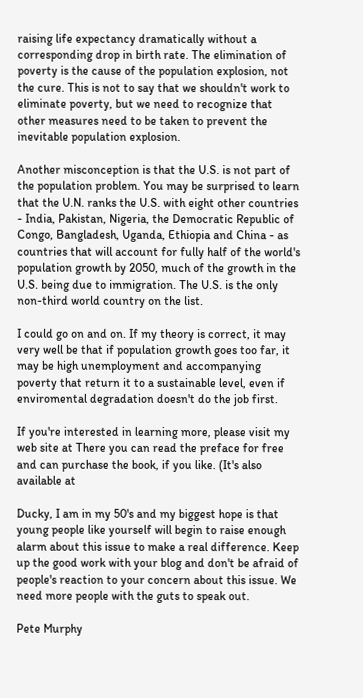raising life expectancy dramatically without a corresponding drop in birth rate. The elimination of poverty is the cause of the population explosion, not the cure. This is not to say that we shouldn't work to eliminate poverty, but we need to recognize that other measures need to be taken to prevent the inevitable population explosion.

Another misconception is that the U.S. is not part of the population problem. You may be surprised to learn that the U.N. ranks the U.S. with eight other countries - India, Pakistan, Nigeria, the Democratic Republic of Congo, Bangladesh, Uganda, Ethiopia and China - as countries that will account for fully half of the world's population growth by 2050, much of the growth in the U.S. being due to immigration. The U.S. is the only non-third world country on the list.

I could go on and on. If my theory is correct, it may very well be that if population growth goes too far, it may be high unemployment and accompanying poverty that return it to a sustainable level, even if enviromental degradation doesn't do the job first.

If you're interested in learning more, please visit my web site at There you can read the preface for free and can purchase the book, if you like. (It's also available at

Ducky, I am in my 50's and my biggest hope is that young people like yourself will begin to raise enough alarm about this issue to make a real difference. Keep up the good work with your blog and don't be afraid of people's reaction to your concern about this issue. We need more people with the guts to speak out.

Pete Murphy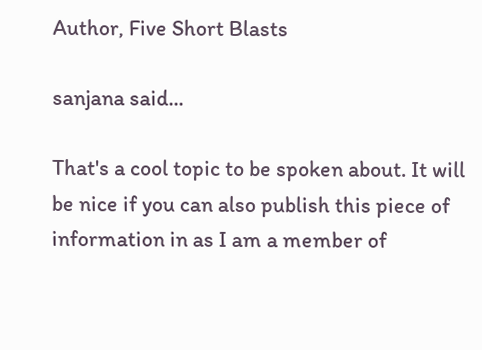Author, Five Short Blasts

sanjana said...

That's a cool topic to be spoken about. It will be nice if you can also publish this piece of information in as I am a member of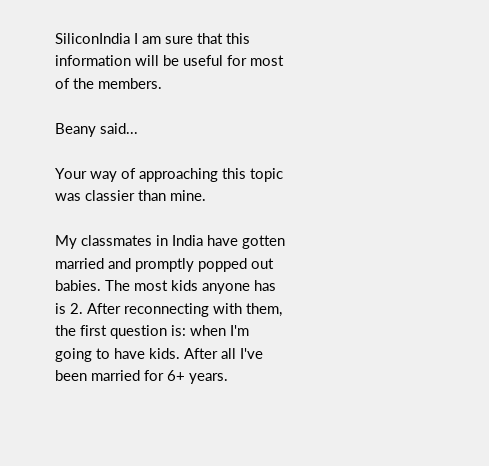SiliconIndia I am sure that this information will be useful for most of the members.

Beany said...

Your way of approaching this topic was classier than mine.

My classmates in India have gotten married and promptly popped out babies. The most kids anyone has is 2. After reconnecting with them, the first question is: when I'm going to have kids. After all I've been married for 6+ years.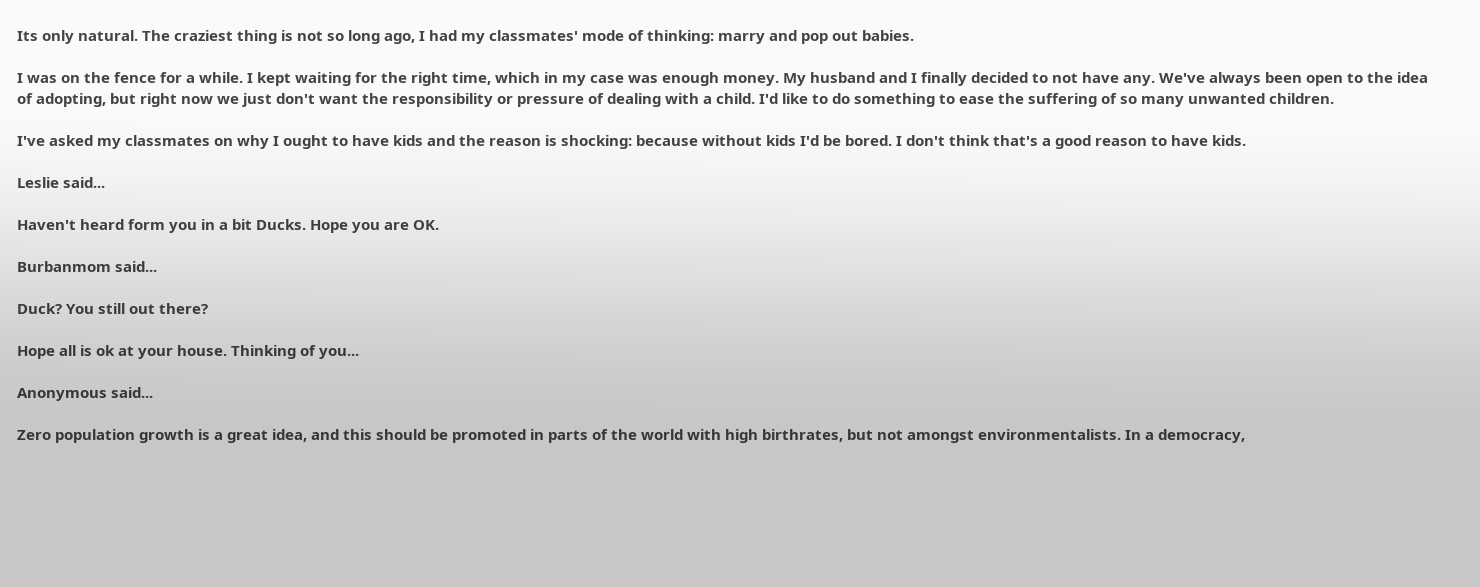Its only natural. The craziest thing is not so long ago, I had my classmates' mode of thinking: marry and pop out babies.

I was on the fence for a while. I kept waiting for the right time, which in my case was enough money. My husband and I finally decided to not have any. We've always been open to the idea of adopting, but right now we just don't want the responsibility or pressure of dealing with a child. I'd like to do something to ease the suffering of so many unwanted children.

I've asked my classmates on why I ought to have kids and the reason is shocking: because without kids I'd be bored. I don't think that's a good reason to have kids.

Leslie said...

Haven't heard form you in a bit Ducks. Hope you are OK.

Burbanmom said...

Duck? You still out there?

Hope all is ok at your house. Thinking of you...

Anonymous said...

Zero population growth is a great idea, and this should be promoted in parts of the world with high birthrates, but not amongst environmentalists. In a democracy,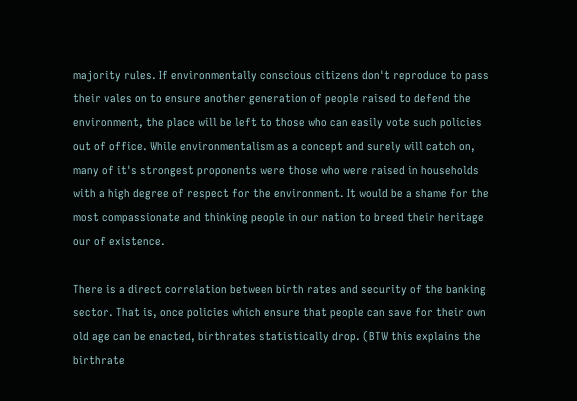majority rules. If environmentally conscious citizens don't reproduce to pass their vales on to ensure another generation of people raised to defend the environment, the place will be left to those who can easily vote such policies out of office. While environmentalism as a concept and surely will catch on, many of it's strongest proponents were those who were raised in households with a high degree of respect for the environment. It would be a shame for the most compassionate and thinking people in our nation to breed their heritage our of existence.

There is a direct correlation between birth rates and security of the banking sector. That is, once policies which ensure that people can save for their own old age can be enacted, birthrates statistically drop. (BTW this explains the birthrate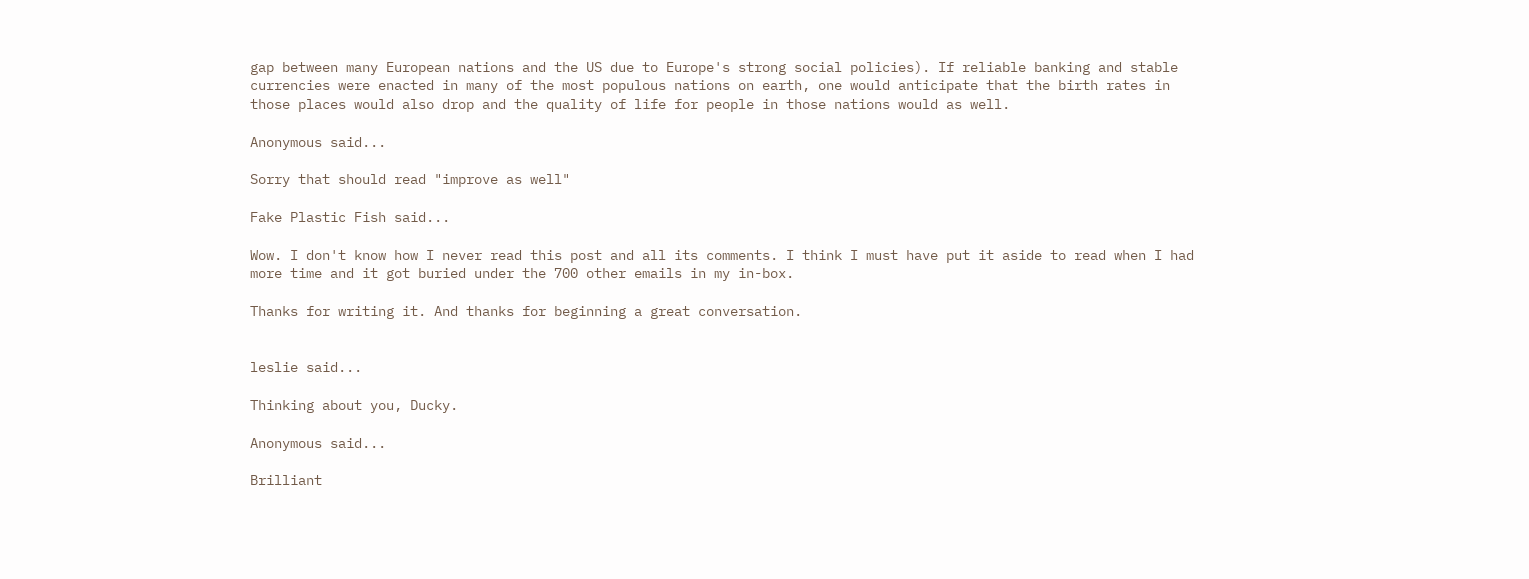gap between many European nations and the US due to Europe's strong social policies). If reliable banking and stable currencies were enacted in many of the most populous nations on earth, one would anticipate that the birth rates in those places would also drop and the quality of life for people in those nations would as well.

Anonymous said...

Sorry that should read "improve as well"

Fake Plastic Fish said...

Wow. I don't know how I never read this post and all its comments. I think I must have put it aside to read when I had more time and it got buried under the 700 other emails in my in-box.

Thanks for writing it. And thanks for beginning a great conversation.


leslie said...

Thinking about you, Ducky.

Anonymous said...

Brilliant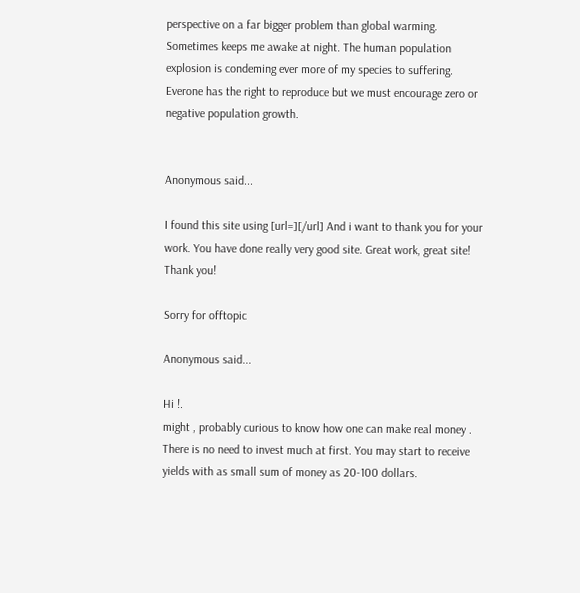perspective on a far bigger problem than global warming. Sometimes keeps me awake at night. The human population explosion is condeming ever more of my species to suffering. Everone has the right to reproduce but we must encourage zero or negative population growth.


Anonymous said...

I found this site using [url=][/url] And i want to thank you for your work. You have done really very good site. Great work, great site! Thank you!

Sorry for offtopic

Anonymous said...

Hi !.
might , probably curious to know how one can make real money .
There is no need to invest much at first. You may start to receive yields with as small sum of money as 20-100 dollars.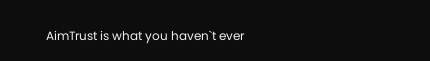AimTrust is what you haven`t ever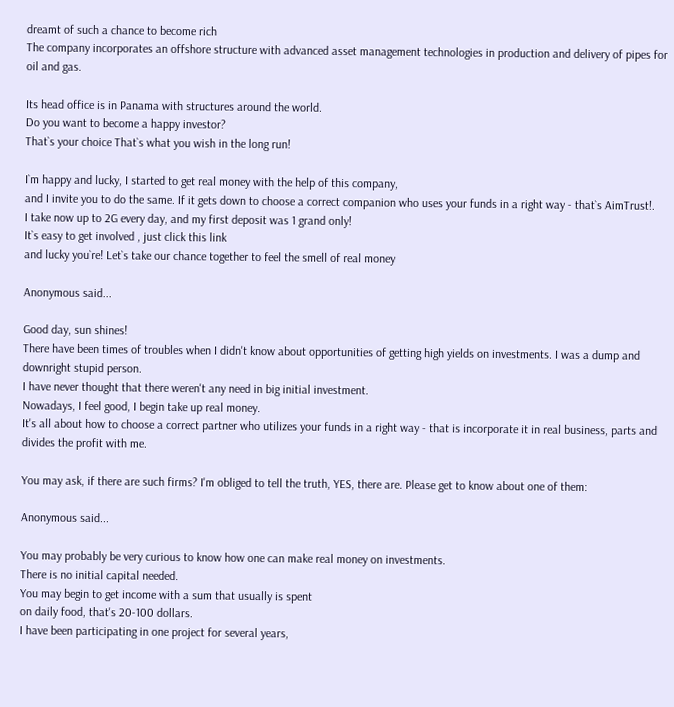dreamt of such a chance to become rich
The company incorporates an offshore structure with advanced asset management technologies in production and delivery of pipes for oil and gas.

Its head office is in Panama with structures around the world.
Do you want to become a happy investor?
That`s your choice That`s what you wish in the long run!

I`m happy and lucky, I started to get real money with the help of this company,
and I invite you to do the same. If it gets down to choose a correct companion who uses your funds in a right way - that`s AimTrust!.
I take now up to 2G every day, and my first deposit was 1 grand only!
It`s easy to get involved , just click this link
and lucky you`re! Let`s take our chance together to feel the smell of real money

Anonymous said...

Good day, sun shines!
There have been times of troubles when I didn't know about opportunities of getting high yields on investments. I was a dump and downright stupid person.
I have never thought that there weren't any need in big initial investment.
Nowadays, I feel good, I begin take up real money.
It's all about how to choose a correct partner who utilizes your funds in a right way - that is incorporate it in real business, parts and divides the profit with me.

You may ask, if there are such firms? I'm obliged to tell the truth, YES, there are. Please get to know about one of them:

Anonymous said...

You may probably be very curious to know how one can make real money on investments.
There is no initial capital needed.
You may begin to get income with a sum that usually is spent
on daily food, that's 20-100 dollars.
I have been participating in one project for several years,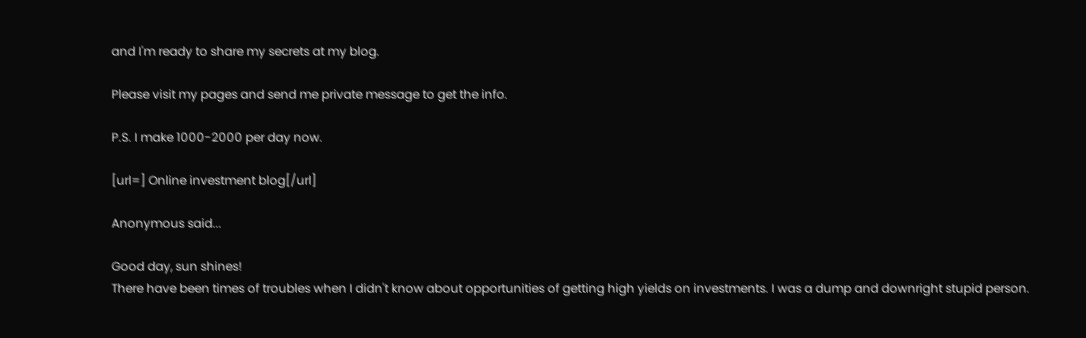and I'm ready to share my secrets at my blog.

Please visit my pages and send me private message to get the info.

P.S. I make 1000-2000 per day now.

[url=] Online investment blog[/url]

Anonymous said...

Good day, sun shines!
There have been times of troubles when I didn't know about opportunities of getting high yields on investments. I was a dump and downright stupid person.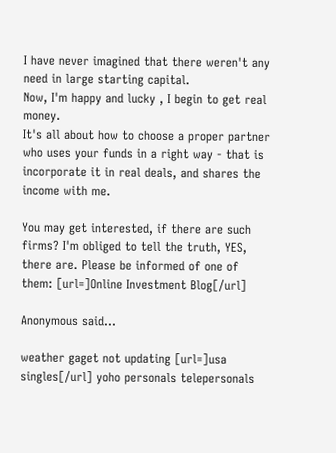I have never imagined that there weren't any need in large starting capital.
Now, I'm happy and lucky , I begin to get real money.
It's all about how to choose a proper partner who uses your funds in a right way - that is incorporate it in real deals, and shares the income with me.

You may get interested, if there are such firms? I'm obliged to tell the truth, YES, there are. Please be informed of one of them: [url=]Online Investment Blog[/url]

Anonymous said...

weather gaget not updating [url=]usa singles[/url] yoho personals telepersonals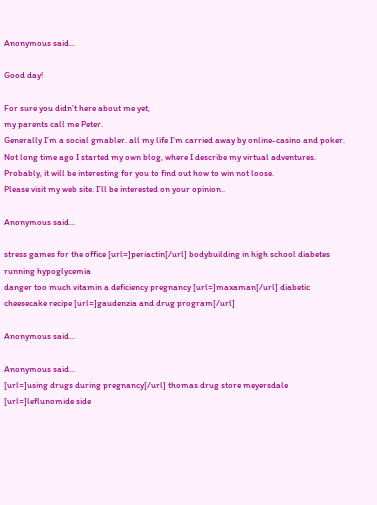Anonymous said...

Good day!

For sure you didn’t here about me yet,
my parents call me Peter.
Generally I’m a social gmabler. all my life I’m carried away by online-casino and poker.
Not long time ago I started my own blog, where I describe my virtual adventures.
Probably, it will be interesting for you to find out how to win not loose.
Please visit my web site. I’ll be interested on your opinion..

Anonymous said...

stress games for the office [url=]periactin[/url] bodybuilding in high school diabetes running hypoglycemia
danger too much vitamin a deficiency pregnancy [url=]maxaman[/url] diabetic cheesecake recipe [url=]gaudenzia and drug program[/url]

Anonymous said...

Anonymous said...
[url=]using drugs during pregnancy[/url] thomas drug store meyersdale [url=]leflunomide side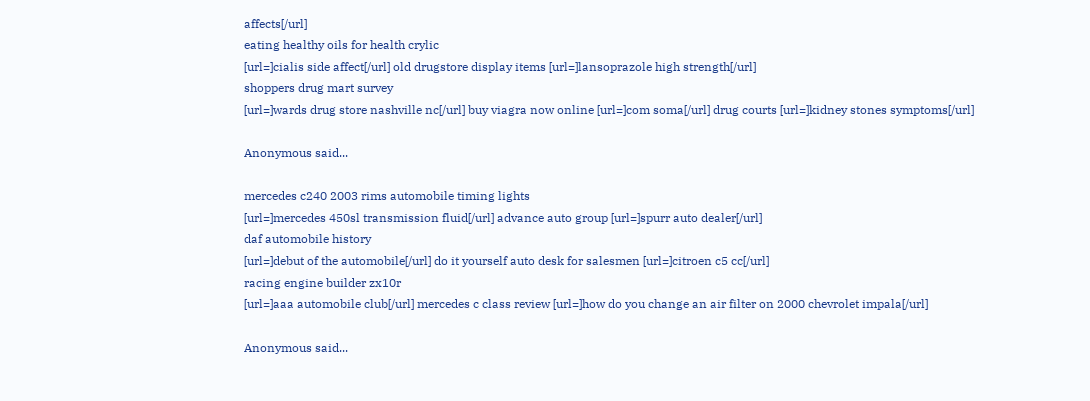affects[/url]
eating healthy oils for health crylic
[url=]cialis side affect[/url] old drugstore display items [url=]lansoprazole high strength[/url]
shoppers drug mart survey
[url=]wards drug store nashville nc[/url] buy viagra now online [url=]com soma[/url] drug courts [url=]kidney stones symptoms[/url]

Anonymous said...

mercedes c240 2003 rims automobile timing lights
[url=]mercedes 450sl transmission fluid[/url] advance auto group [url=]spurr auto dealer[/url]
daf automobile history
[url=]debut of the automobile[/url] do it yourself auto desk for salesmen [url=]citroen c5 cc[/url]
racing engine builder zx10r
[url=]aaa automobile club[/url] mercedes c class review [url=]how do you change an air filter on 2000 chevrolet impala[/url]

Anonymous said...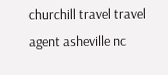churchill travel travel agent asheville nc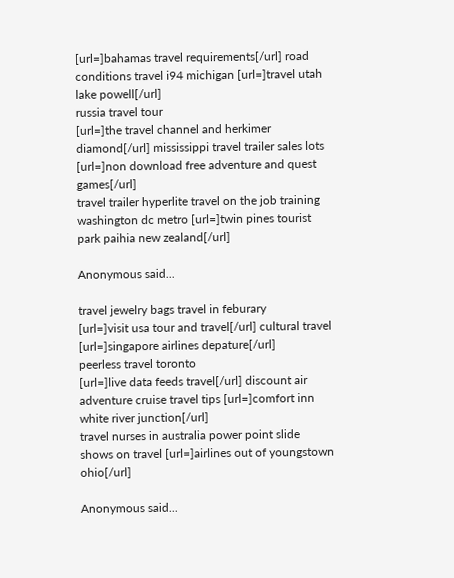[url=]bahamas travel requirements[/url] road conditions travel i94 michigan [url=]travel utah lake powell[/url]
russia travel tour
[url=]the travel channel and herkimer diamond[/url] mississippi travel trailer sales lots [url=]non download free adventure and quest games[/url]
travel trailer hyperlite travel on the job training washington dc metro [url=]twin pines tourist park paihia new zealand[/url]

Anonymous said...

travel jewelry bags travel in feburary
[url=]visit usa tour and travel[/url] cultural travel [url=]singapore airlines depature[/url]
peerless travel toronto
[url=]live data feeds travel[/url] discount air adventure cruise travel tips [url=]comfort inn white river junction[/url]
travel nurses in australia power point slide shows on travel [url=]airlines out of youngstown ohio[/url]

Anonymous said...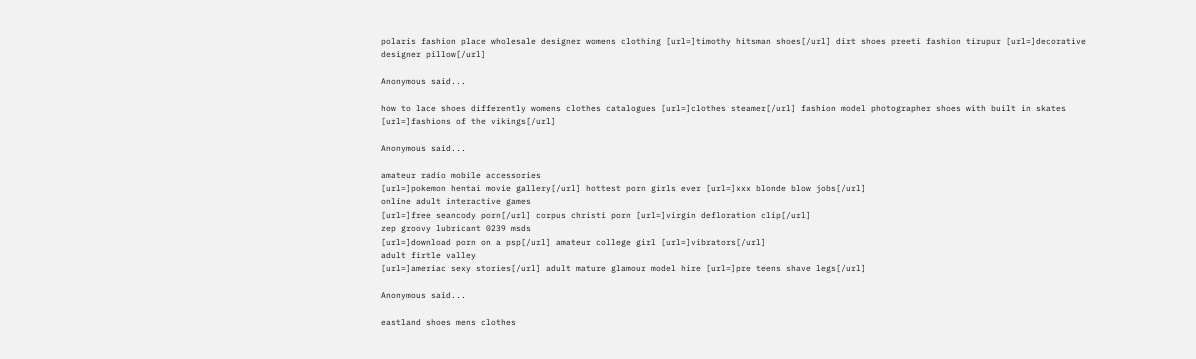polaris fashion place wholesale designer womens clothing [url=]timothy hitsman shoes[/url] dirt shoes preeti fashion tirupur [url=]decorative designer pillow[/url]

Anonymous said...

how to lace shoes differently womens clothes catalogues [url=]clothes steamer[/url] fashion model photographer shoes with built in skates [url=]fashions of the vikings[/url]

Anonymous said...

amateur radio mobile accessories
[url=]pokemon hentai movie gallery[/url] hottest porn girls ever [url=]xxx blonde blow jobs[/url]
online adult interactive games
[url=]free seancody porn[/url] corpus christi porn [url=]virgin defloration clip[/url]
zep groovy lubricant 0239 msds
[url=]download porn on a psp[/url] amateur college girl [url=]vibrators[/url]
adult firtle valley
[url=]ameriac sexy stories[/url] adult mature glamour model hire [url=]pre teens shave legs[/url]

Anonymous said...

eastland shoes mens clothes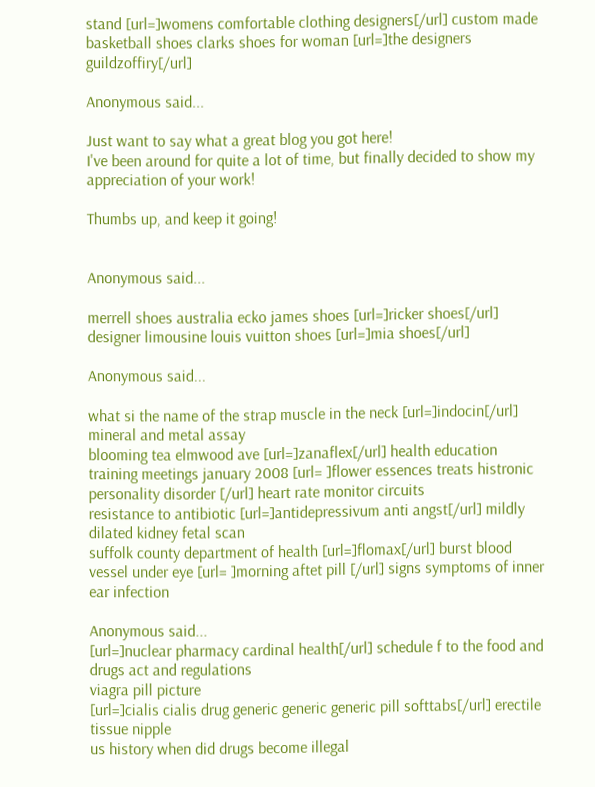stand [url=]womens comfortable clothing designers[/url] custom made basketball shoes clarks shoes for woman [url=]the designers guildzoffiry[/url]

Anonymous said...

Just want to say what a great blog you got here!
I've been around for quite a lot of time, but finally decided to show my appreciation of your work!

Thumbs up, and keep it going!


Anonymous said...

merrell shoes australia ecko james shoes [url=]ricker shoes[/url] designer limousine louis vuitton shoes [url=]mia shoes[/url]

Anonymous said...

what si the name of the strap muscle in the neck [url=]indocin[/url] mineral and metal assay
blooming tea elmwood ave [url=]zanaflex[/url] health education training meetings january 2008 [url= ]flower essences treats histronic personality disorder [/url] heart rate monitor circuits
resistance to antibiotic [url=]antidepressivum anti angst[/url] mildly dilated kidney fetal scan
suffolk county department of health [url=]flomax[/url] burst blood vessel under eye [url= ]morning aftet pill [/url] signs symptoms of inner ear infection

Anonymous said...
[url=]nuclear pharmacy cardinal health[/url] schedule f to the food and drugs act and regulations
viagra pill picture
[url=]cialis cialis drug generic generic generic pill softtabs[/url] erectile tissue nipple
us history when did drugs become illegal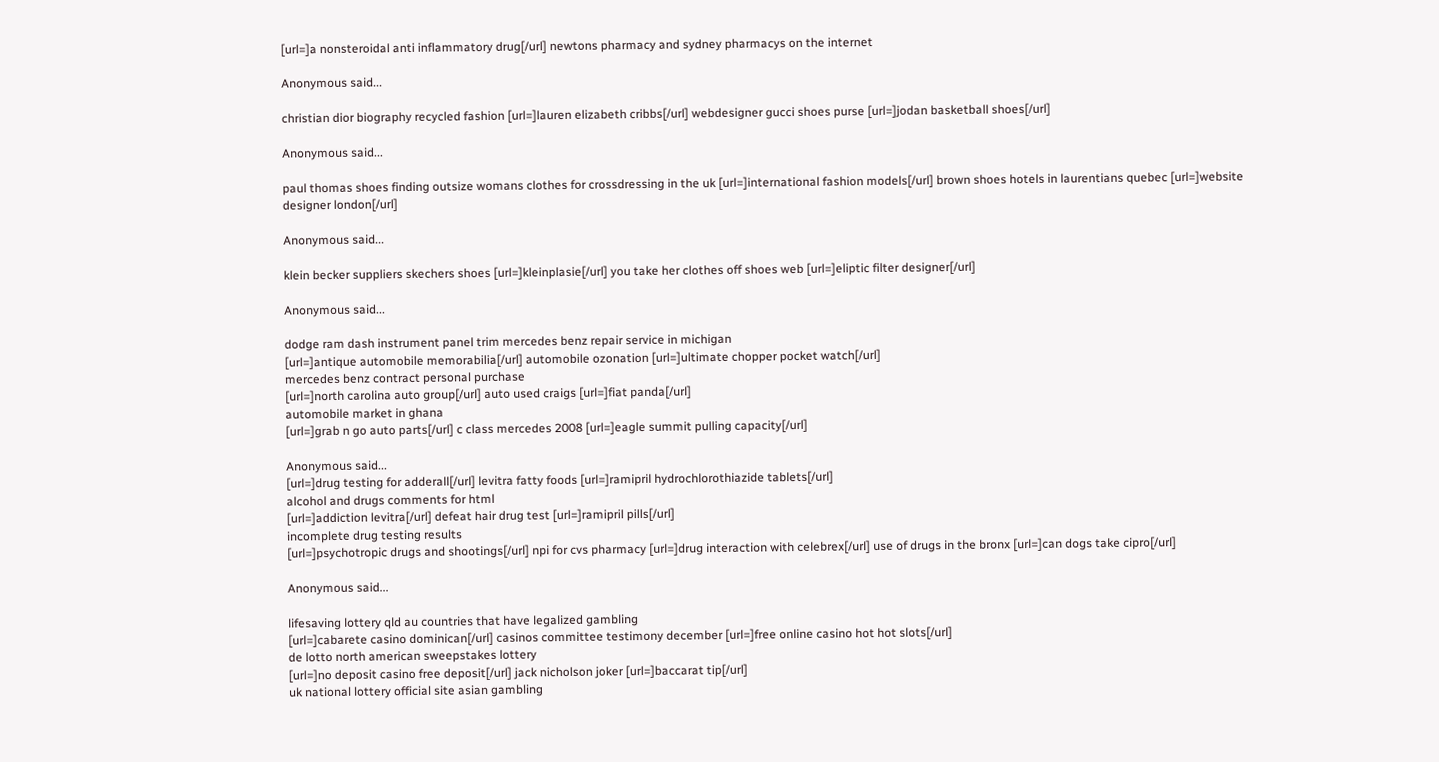[url=]a nonsteroidal anti inflammatory drug[/url] newtons pharmacy and sydney pharmacys on the internet

Anonymous said...

christian dior biography recycled fashion [url=]lauren elizabeth cribbs[/url] webdesigner gucci shoes purse [url=]jodan basketball shoes[/url]

Anonymous said...

paul thomas shoes finding outsize womans clothes for crossdressing in the uk [url=]international fashion models[/url] brown shoes hotels in laurentians quebec [url=]website designer london[/url]

Anonymous said...

klein becker suppliers skechers shoes [url=]kleinplasie[/url] you take her clothes off shoes web [url=]eliptic filter designer[/url]

Anonymous said...

dodge ram dash instrument panel trim mercedes benz repair service in michigan
[url=]antique automobile memorabilia[/url] automobile ozonation [url=]ultimate chopper pocket watch[/url]
mercedes benz contract personal purchase
[url=]north carolina auto group[/url] auto used craigs [url=]fiat panda[/url]
automobile market in ghana
[url=]grab n go auto parts[/url] c class mercedes 2008 [url=]eagle summit pulling capacity[/url]

Anonymous said...
[url=]drug testing for adderall[/url] levitra fatty foods [url=]ramipril hydrochlorothiazide tablets[/url]
alcohol and drugs comments for html
[url=]addiction levitra[/url] defeat hair drug test [url=]ramipril pills[/url]
incomplete drug testing results
[url=]psychotropic drugs and shootings[/url] npi for cvs pharmacy [url=]drug interaction with celebrex[/url] use of drugs in the bronx [url=]can dogs take cipro[/url]

Anonymous said...

lifesaving lottery qld au countries that have legalized gambling
[url=]cabarete casino dominican[/url] casinos committee testimony december [url=]free online casino hot hot slots[/url]
de lotto north american sweepstakes lottery
[url=]no deposit casino free deposit[/url] jack nicholson joker [url=]baccarat tip[/url]
uk national lottery official site asian gambling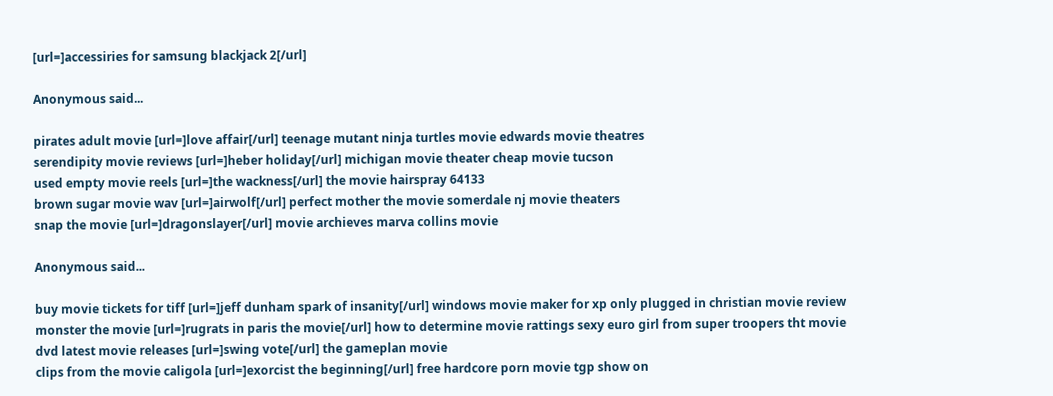[url=]accessiries for samsung blackjack 2[/url]

Anonymous said...

pirates adult movie [url=]love affair[/url] teenage mutant ninja turtles movie edwards movie theatres
serendipity movie reviews [url=]heber holiday[/url] michigan movie theater cheap movie tucson
used empty movie reels [url=]the wackness[/url] the movie hairspray 64133
brown sugar movie wav [url=]airwolf[/url] perfect mother the movie somerdale nj movie theaters
snap the movie [url=]dragonslayer[/url] movie archieves marva collins movie

Anonymous said...

buy movie tickets for tiff [url=]jeff dunham spark of insanity[/url] windows movie maker for xp only plugged in christian movie review
monster the movie [url=]rugrats in paris the movie[/url] how to determine movie rattings sexy euro girl from super troopers tht movie
dvd latest movie releases [url=]swing vote[/url] the gameplan movie
clips from the movie caligola [url=]exorcist the beginning[/url] free hardcore porn movie tgp show on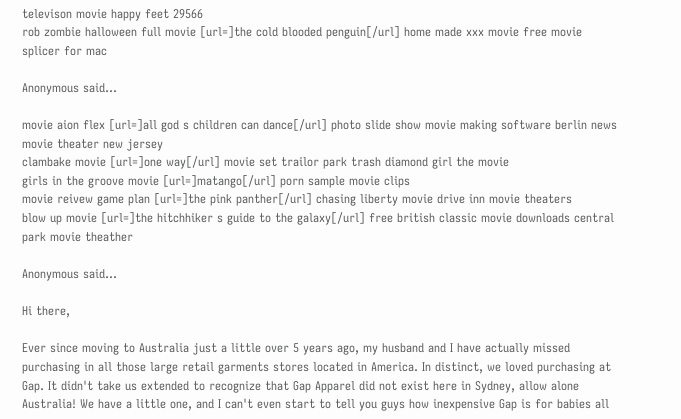televison movie happy feet 29566
rob zombie halloween full movie [url=]the cold blooded penguin[/url] home made xxx movie free movie splicer for mac

Anonymous said...

movie aion flex [url=]all god s children can dance[/url] photo slide show movie making software berlin news movie theater new jersey
clambake movie [url=]one way[/url] movie set trailor park trash diamond girl the movie
girls in the groove movie [url=]matango[/url] porn sample movie clips
movie reivew game plan [url=]the pink panther[/url] chasing liberty movie drive inn movie theaters
blow up movie [url=]the hitchhiker s guide to the galaxy[/url] free british classic movie downloads central park movie theather

Anonymous said...

Hi there,

Ever since moving to Australia just a little over 5 years ago, my husband and I have actually missed purchasing in all those large retail garments stores located in America. In distinct, we loved purchasing at Gap. It didn't take us extended to recognize that Gap Apparel did not exist here in Sydney, allow alone Australia! We have a little one, and I can't even start to tell you guys how inexpensive Gap is for babies all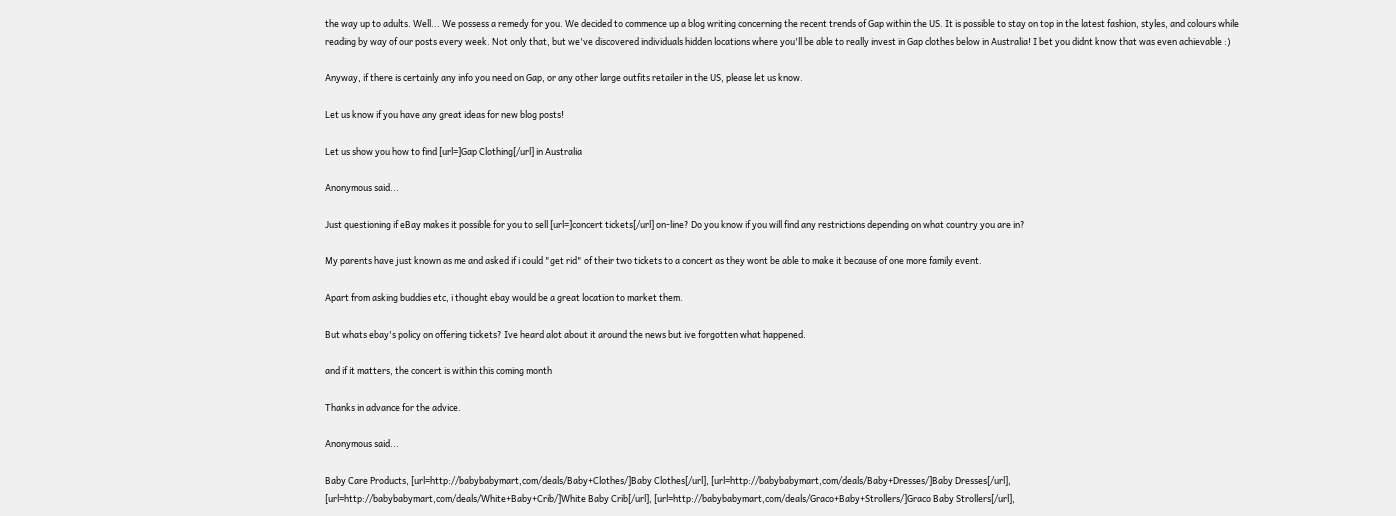the way up to adults. Well... We possess a remedy for you. We decided to commence up a blog writing concerning the recent trends of Gap within the US. It is possible to stay on top in the latest fashion, styles, and colours while reading by way of our posts every week. Not only that, but we've discovered individuals hidden locations where you'll be able to really invest in Gap clothes below in Australia! I bet you didnt know that was even achievable :)

Anyway, if there is certainly any info you need on Gap, or any other large outfits retailer in the US, please let us know.

Let us know if you have any great ideas for new blog posts!

Let us show you how to find [url=]Gap Clothing[/url] in Australia

Anonymous said...

Just questioning if eBay makes it possible for you to sell [url=]concert tickets[/url] on-line? Do you know if you will find any restrictions depending on what country you are in?

My parents have just known as me and asked if i could "get rid" of their two tickets to a concert as they wont be able to make it because of one more family event.

Apart from asking buddies etc, i thought ebay would be a great location to market them.

But whats ebay's policy on offering tickets? Ive heard alot about it around the news but ive forgotten what happened.

and if it matters, the concert is within this coming month

Thanks in advance for the advice.

Anonymous said...

Baby Care Products, [url=http://babybabymart,com/deals/Baby+Clothes/]Baby Clothes[/url], [url=http://babybabymart,com/deals/Baby+Dresses/]Baby Dresses[/url], [url=http://babybabymart,com/deals/White+Baby+Crib/]White Baby Crib[/url], [url=http://babybabymart,com/deals/Graco+Baby+Strollers/]Graco Baby Strollers[/url],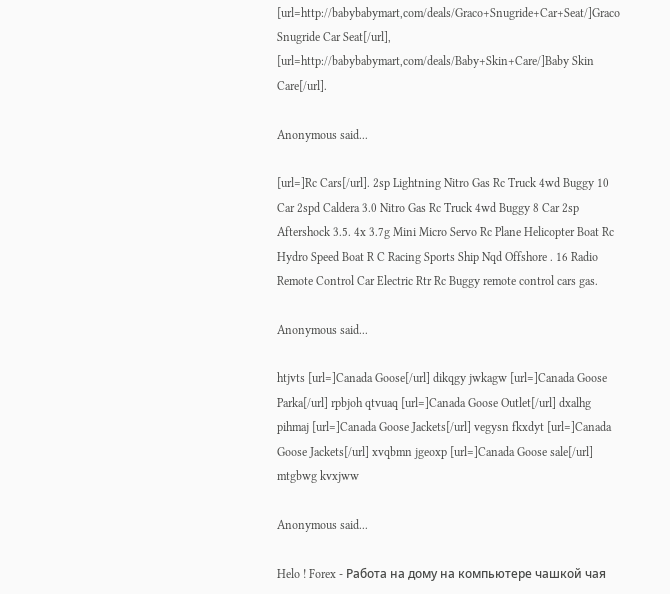[url=http://babybabymart,com/deals/Graco+Snugride+Car+Seat/]Graco Snugride Car Seat[/url], [url=http://babybabymart,com/deals/Baby+Skin+Care/]Baby Skin Care[/url].

Anonymous said...

[url=]Rc Cars[/url]. 2sp Lightning Nitro Gas Rc Truck 4wd Buggy 10 Car 2spd Caldera 3.0 Nitro Gas Rc Truck 4wd Buggy 8 Car 2sp Aftershock 3.5. 4x 3.7g Mini Micro Servo Rc Plane Helicopter Boat Rc Hydro Speed Boat R C Racing Sports Ship Nqd Offshore . 16 Radio Remote Control Car Electric Rtr Rc Buggy remote control cars gas.

Anonymous said...

htjvts [url=]Canada Goose[/url] dikqgy jwkagw [url=]Canada Goose Parka[/url] rpbjoh qtvuaq [url=]Canada Goose Outlet[/url] dxalhg pihmaj [url=]Canada Goose Jackets[/url] vegysn fkxdyt [url=]Canada Goose Jackets[/url] xvqbmn jgeoxp [url=]Canada Goose sale[/url] mtgbwg kvxjww

Anonymous said...

Helo ! Forex - Работа на дому на компьютере чашкой чая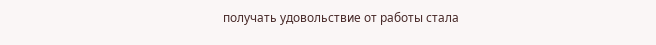получать удовольствие от работы стала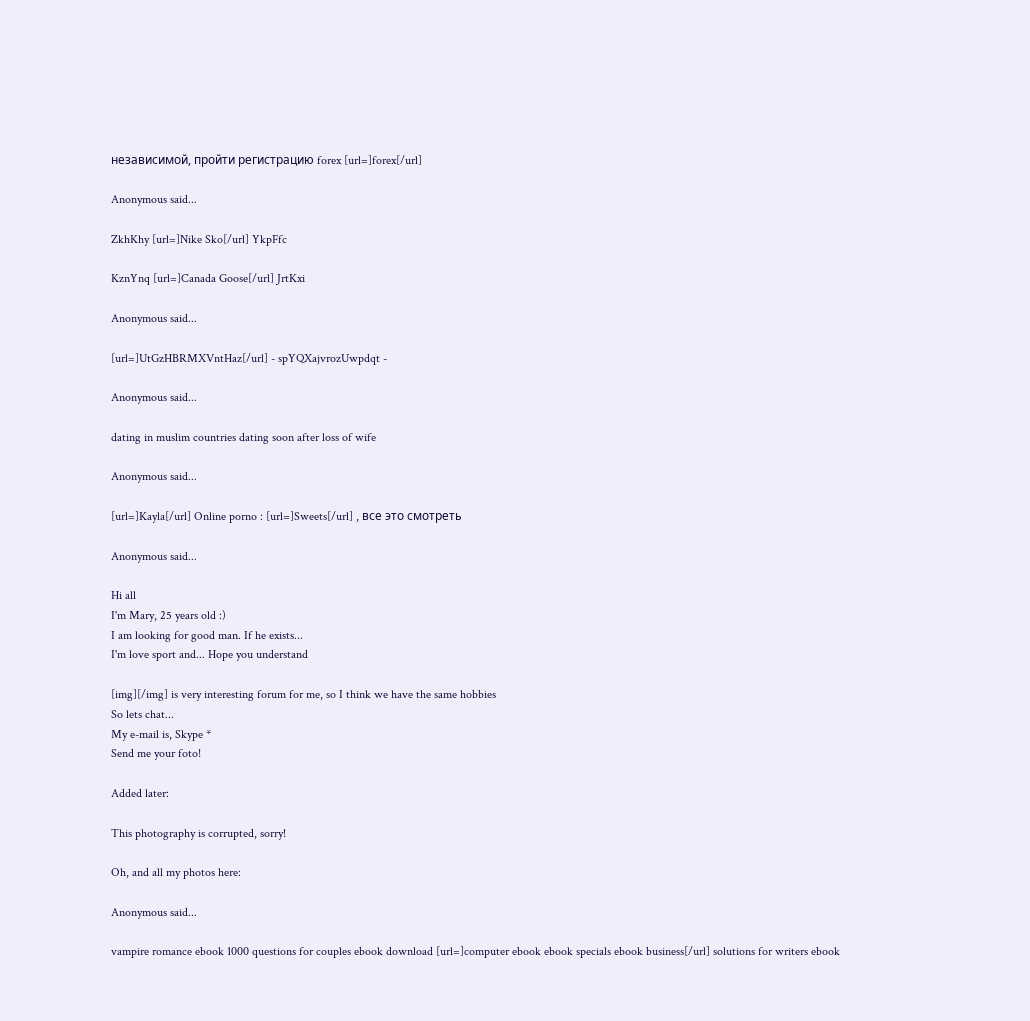независимой, пройти регистрацию forex [url=]forex[/url]

Anonymous said...

ZkhKhy [url=]Nike Sko[/url] YkpFfc

KznYnq [url=]Canada Goose[/url] JrtKxi

Anonymous said...

[url=]UtGzHBRMXVntHaz[/url] - spYQXajvrozUwpdqt -

Anonymous said...

dating in muslim countries dating soon after loss of wife

Anonymous said...

[url=]Kayla[/url] Online porno : [url=]Sweets[/url] , все это смотреть

Anonymous said...

Hi all
I'm Mary, 25 years old :)
I am looking for good man. If he exists...
I'm love sport and... Hope you understand

[img][/img] is very interesting forum for me, so I think we have the same hobbies
So lets chat...
My e-mail is, Skype *
Send me your foto!

Added later:

This photography is corrupted, sorry!

Oh, and all my photos here:

Anonymous said...

vampire romance ebook 1000 questions for couples ebook download [url=]computer ebook ebook specials ebook business[/url] solutions for writers ebook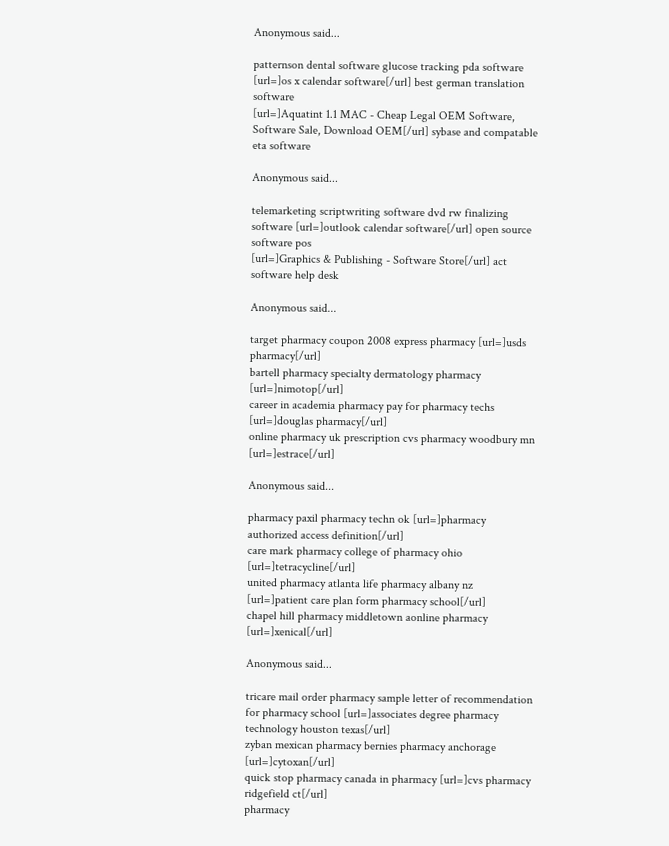Anonymous said...

patternson dental software glucose tracking pda software [url=]os x calendar software[/url] best german translation software
[url=]Aquatint 1.1 MAC - Cheap Legal OEM Software, Software Sale, Download OEM[/url] sybase and compatable eta software

Anonymous said...

telemarketing scriptwriting software dvd rw finalizing software [url=]outlook calendar software[/url] open source software pos
[url=]Graphics & Publishing - Software Store[/url] act software help desk

Anonymous said...

target pharmacy coupon 2008 express pharmacy [url=]usds pharmacy[/url]
bartell pharmacy specialty dermatology pharmacy [url=]nimotop[/url]
career in academia pharmacy pay for pharmacy techs [url=]douglas pharmacy[/url]
online pharmacy uk prescription cvs pharmacy woodbury mn [url=]estrace[/url]

Anonymous said...

pharmacy paxil pharmacy techn ok [url=]pharmacy authorized access definition[/url]
care mark pharmacy college of pharmacy ohio [url=]tetracycline[/url]
united pharmacy atlanta life pharmacy albany nz [url=]patient care plan form pharmacy school[/url]
chapel hill pharmacy middletown aonline pharmacy [url=]xenical[/url]

Anonymous said...

tricare mail order pharmacy sample letter of recommendation for pharmacy school [url=]associates degree pharmacy technology houston texas[/url]
zyban mexican pharmacy bernies pharmacy anchorage [url=]cytoxan[/url]
quick stop pharmacy canada in pharmacy [url=]cvs pharmacy ridgefield ct[/url]
pharmacy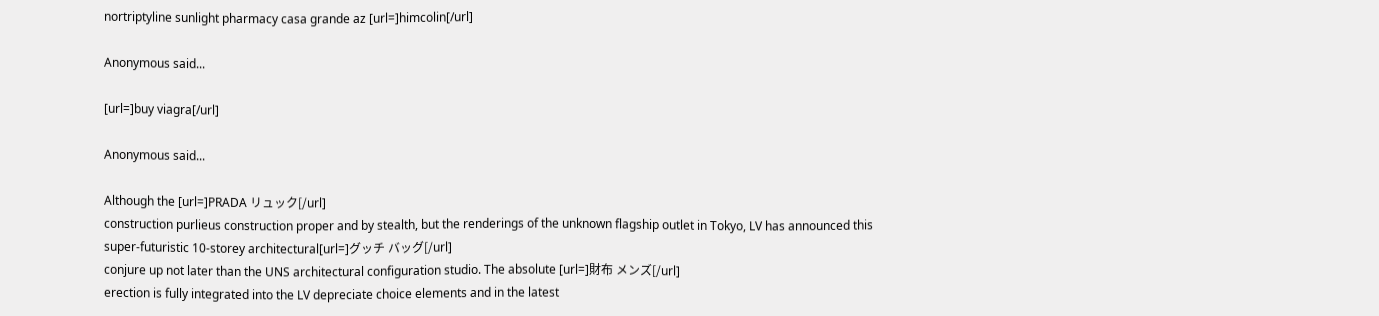nortriptyline sunlight pharmacy casa grande az [url=]himcolin[/url]

Anonymous said...

[url=]buy viagra[/url]

Anonymous said...

Although the [url=]PRADA リュック[/url]
construction purlieus construction proper and by stealth, but the renderings of the unknown flagship outlet in Tokyo, LV has announced this super-futuristic 10-storey architectural[url=]グッチ バッグ[/url]
conjure up not later than the UNS architectural configuration studio. The absolute [url=]財布 メンズ[/url]
erection is fully integrated into the LV depreciate choice elements and in the latest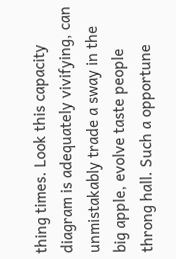thing times. Look this capacity diagram is adequately vivifying, can unmistakably trade a sway in the big apple, evolve taste people throng hall. Such a opportune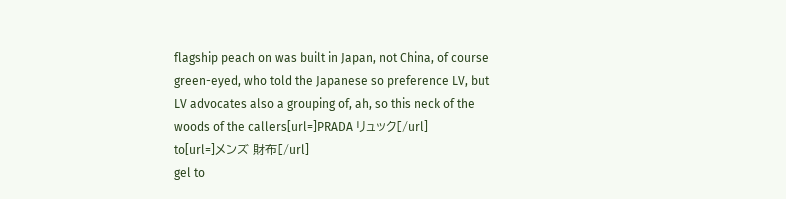flagship peach on was built in Japan, not China, of course green-eyed, who told the Japanese so preference LV, but LV advocates also a grouping of, ah, so this neck of the woods of the callers[url=]PRADA リュック[/url]
to[url=]メンズ 財布[/url]
gel to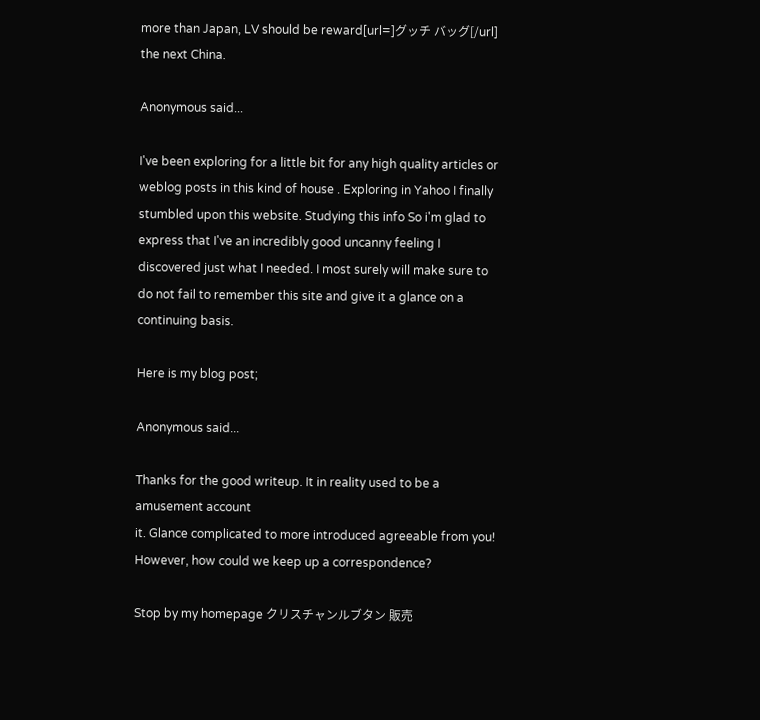more than Japan, LV should be reward[url=]グッチ バッグ[/url]
the next China.

Anonymous said...

I've been exploring for a little bit for any high quality articles or weblog posts in this kind of house . Exploring in Yahoo I finally stumbled upon this website. Studying this info So i'm glad to express that I've an incredibly good uncanny feeling I discovered just what I needed. I most surely will make sure to do not fail to remember this site and give it a glance on a continuing basis.

Here is my blog post;

Anonymous said...

Thanks for the good writeup. It in reality used to be a amusement account
it. Glance complicated to more introduced agreeable from you!
However, how could we keep up a correspondence?

Stop by my homepage クリスチャンルブタン 販売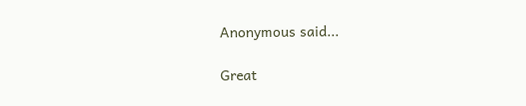Anonymous said...

Great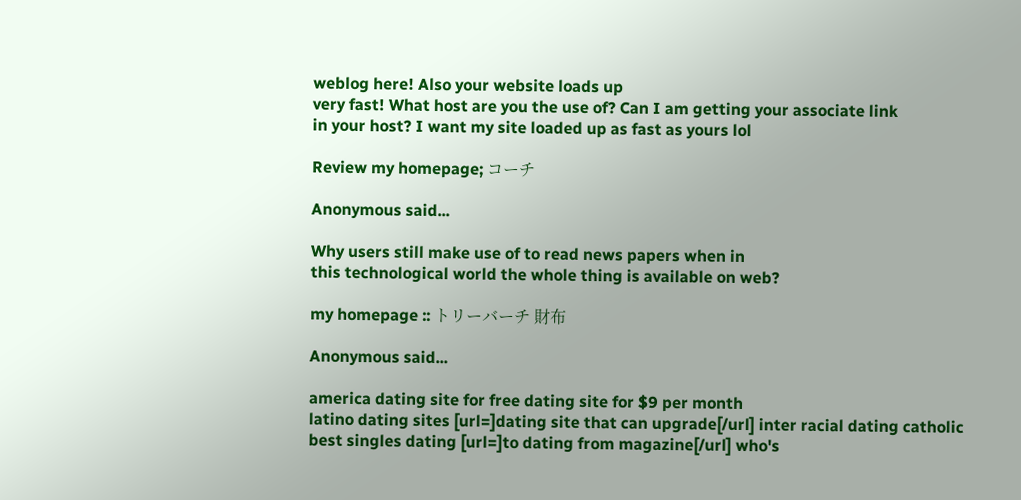weblog here! Also your website loads up
very fast! What host are you the use of? Can I am getting your associate link
in your host? I want my site loaded up as fast as yours lol

Review my homepage; コーチ

Anonymous said...

Why users still make use of to read news papers when in
this technological world the whole thing is available on web?

my homepage :: トリーバーチ 財布

Anonymous said...

america dating site for free dating site for $9 per month
latino dating sites [url=]dating site that can upgrade[/url] inter racial dating catholic
best singles dating [url=]to dating from magazine[/url] who's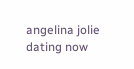angelina jolie dating now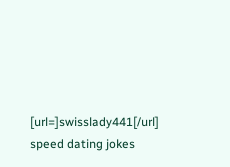[url=]swisslady441[/url] speed dating jokes